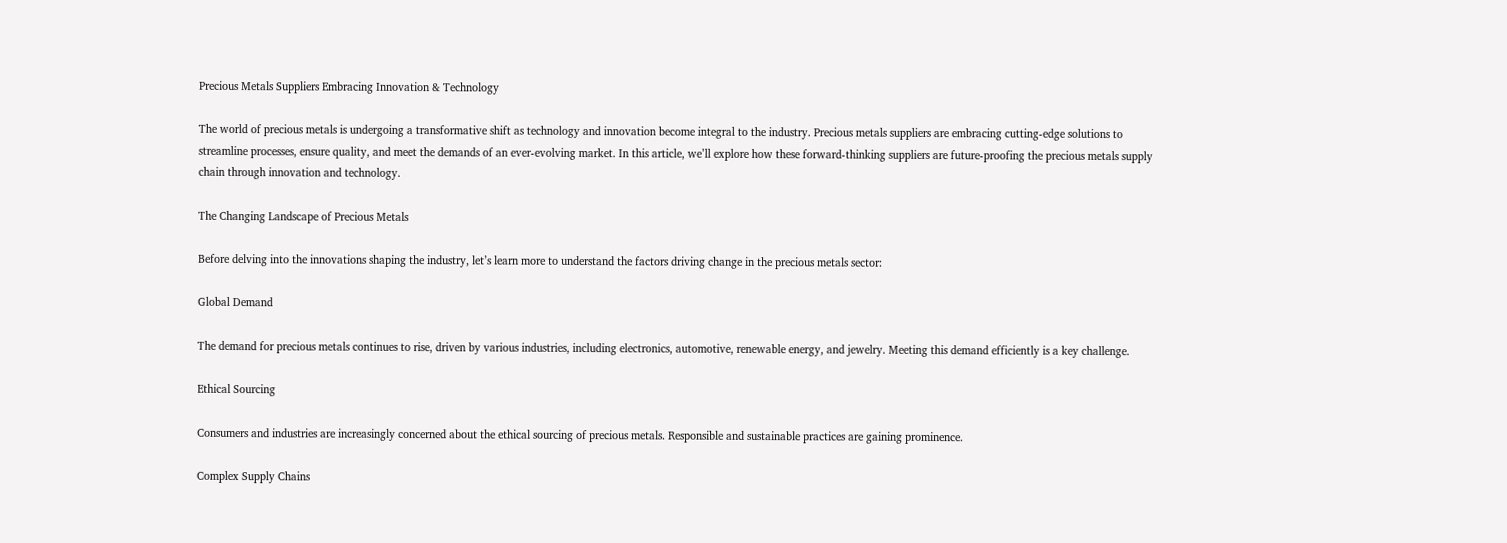Precious Metals Suppliers Embracing Innovation & Technology

The world of precious metals is undergoing a transformative shift as technology and innovation become integral to the industry. Precious metals suppliers are embracing cutting-edge solutions to streamline processes, ensure quality, and meet the demands of an ever-evolving market. In this article, we’ll explore how these forward-thinking suppliers are future-proofing the precious metals supply chain through innovation and technology.

The Changing Landscape of Precious Metals

Before delving into the innovations shaping the industry, let’s learn more to understand the factors driving change in the precious metals sector:

Global Demand

The demand for precious metals continues to rise, driven by various industries, including electronics, automotive, renewable energy, and jewelry. Meeting this demand efficiently is a key challenge.

Ethical Sourcing

Consumers and industries are increasingly concerned about the ethical sourcing of precious metals. Responsible and sustainable practices are gaining prominence.

Complex Supply Chains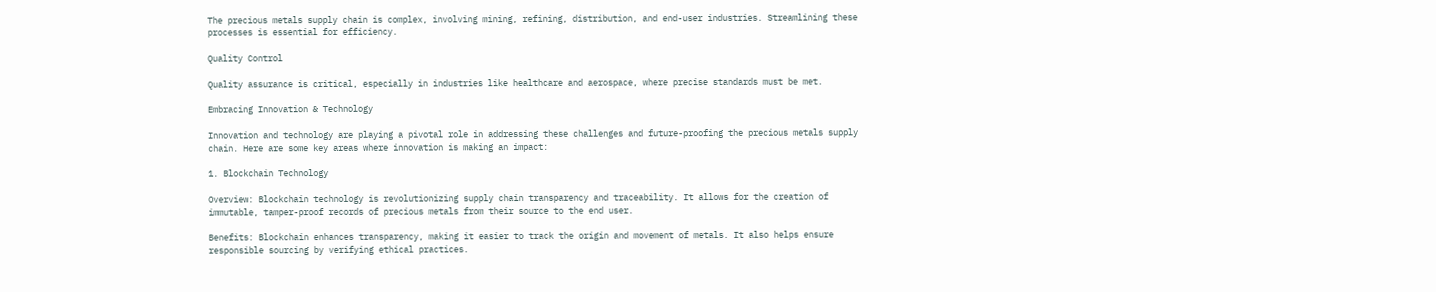The precious metals supply chain is complex, involving mining, refining, distribution, and end-user industries. Streamlining these processes is essential for efficiency.

Quality Control

Quality assurance is critical, especially in industries like healthcare and aerospace, where precise standards must be met.

Embracing Innovation & Technology

Innovation and technology are playing a pivotal role in addressing these challenges and future-proofing the precious metals supply chain. Here are some key areas where innovation is making an impact:

1. Blockchain Technology

Overview: Blockchain technology is revolutionizing supply chain transparency and traceability. It allows for the creation of immutable, tamper-proof records of precious metals from their source to the end user.

Benefits: Blockchain enhances transparency, making it easier to track the origin and movement of metals. It also helps ensure responsible sourcing by verifying ethical practices.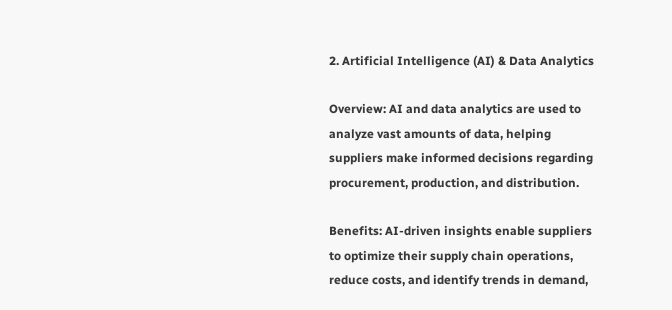2. Artificial Intelligence (AI) & Data Analytics

Overview: AI and data analytics are used to analyze vast amounts of data, helping suppliers make informed decisions regarding procurement, production, and distribution.

Benefits: AI-driven insights enable suppliers to optimize their supply chain operations, reduce costs, and identify trends in demand,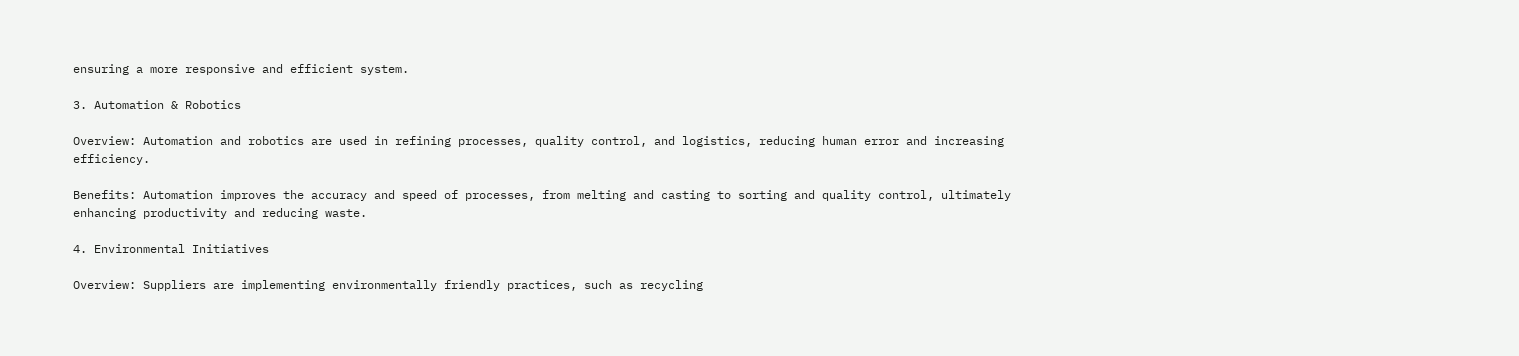ensuring a more responsive and efficient system.

3. Automation & Robotics

Overview: Automation and robotics are used in refining processes, quality control, and logistics, reducing human error and increasing efficiency.

Benefits: Automation improves the accuracy and speed of processes, from melting and casting to sorting and quality control, ultimately enhancing productivity and reducing waste.

4. Environmental Initiatives

Overview: Suppliers are implementing environmentally friendly practices, such as recycling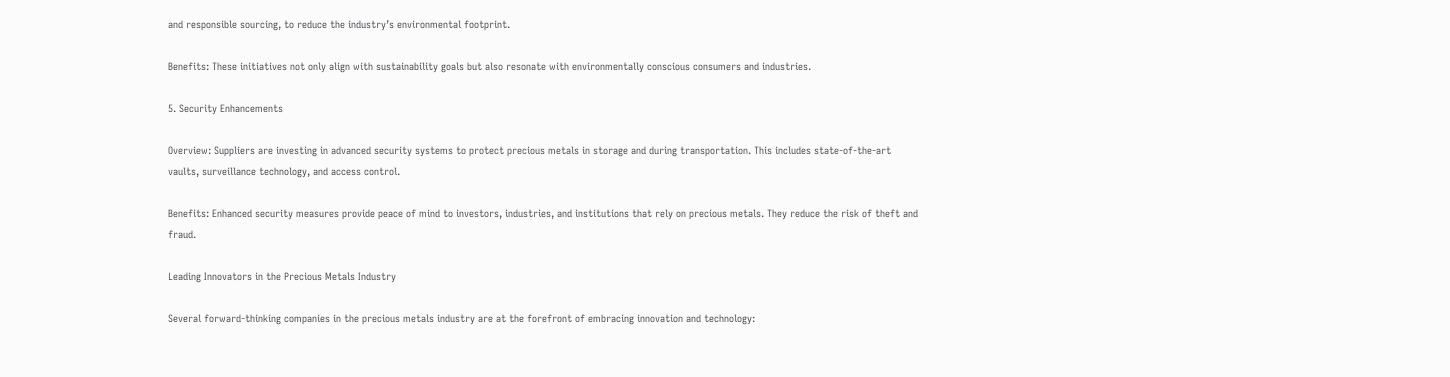and responsible sourcing, to reduce the industry’s environmental footprint.

Benefits: These initiatives not only align with sustainability goals but also resonate with environmentally conscious consumers and industries.

5. Security Enhancements

Overview: Suppliers are investing in advanced security systems to protect precious metals in storage and during transportation. This includes state-of-the-art vaults, surveillance technology, and access control.

Benefits: Enhanced security measures provide peace of mind to investors, industries, and institutions that rely on precious metals. They reduce the risk of theft and fraud.

Leading Innovators in the Precious Metals Industry

Several forward-thinking companies in the precious metals industry are at the forefront of embracing innovation and technology: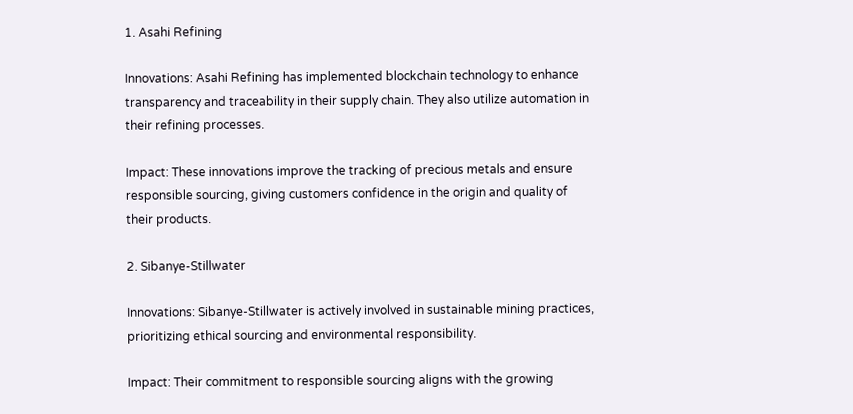1. Asahi Refining

Innovations: Asahi Refining has implemented blockchain technology to enhance transparency and traceability in their supply chain. They also utilize automation in their refining processes.

Impact: These innovations improve the tracking of precious metals and ensure responsible sourcing, giving customers confidence in the origin and quality of their products.

2. Sibanye-Stillwater

Innovations: Sibanye-Stillwater is actively involved in sustainable mining practices, prioritizing ethical sourcing and environmental responsibility.

Impact: Their commitment to responsible sourcing aligns with the growing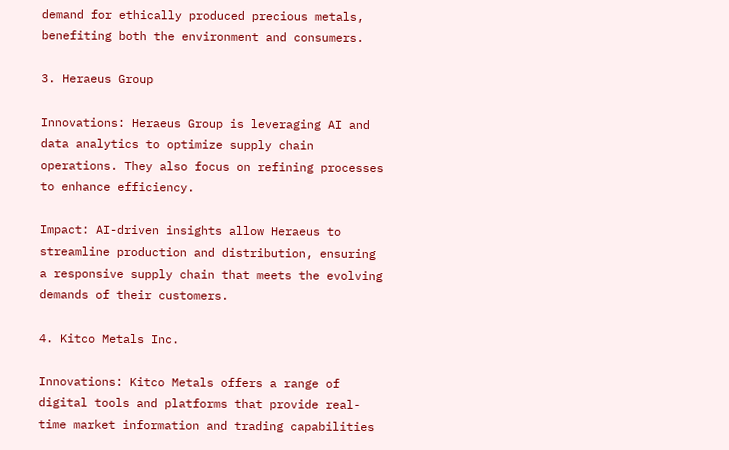demand for ethically produced precious metals, benefiting both the environment and consumers.

3. Heraeus Group

Innovations: Heraeus Group is leveraging AI and data analytics to optimize supply chain operations. They also focus on refining processes to enhance efficiency.

Impact: AI-driven insights allow Heraeus to streamline production and distribution, ensuring a responsive supply chain that meets the evolving demands of their customers.

4. Kitco Metals Inc.

Innovations: Kitco Metals offers a range of digital tools and platforms that provide real-time market information and trading capabilities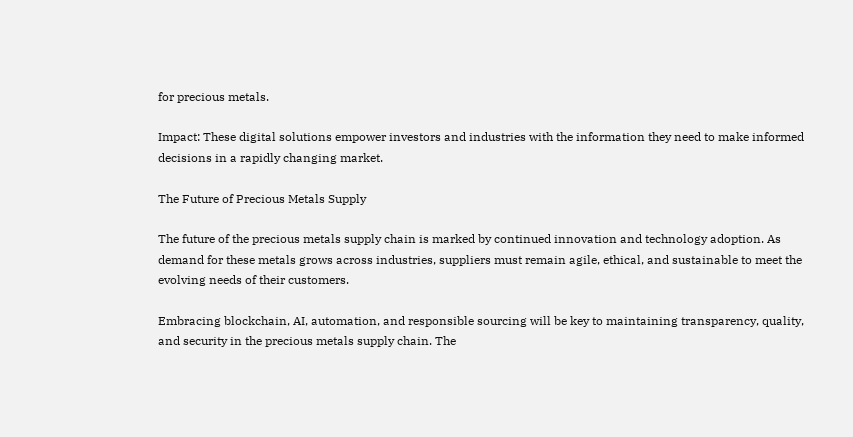for precious metals.

Impact: These digital solutions empower investors and industries with the information they need to make informed decisions in a rapidly changing market.

The Future of Precious Metals Supply

The future of the precious metals supply chain is marked by continued innovation and technology adoption. As demand for these metals grows across industries, suppliers must remain agile, ethical, and sustainable to meet the evolving needs of their customers.

Embracing blockchain, AI, automation, and responsible sourcing will be key to maintaining transparency, quality, and security in the precious metals supply chain. The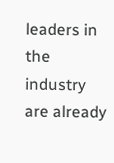leaders in the industry are already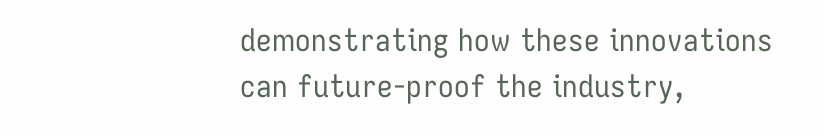demonstrating how these innovations can future-proof the industry,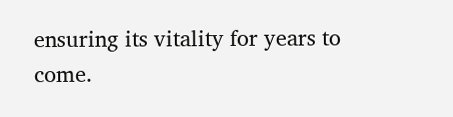ensuring its vitality for years to come.